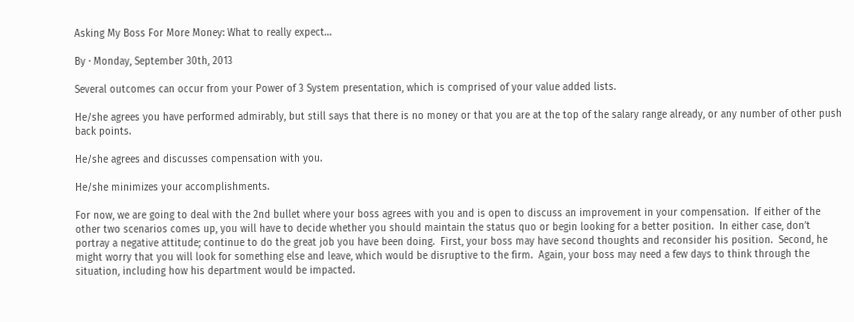Asking My Boss For More Money: What to really expect…

By · Monday, September 30th, 2013

Several outcomes can occur from your Power of 3 System presentation, which is comprised of your value added lists.

He/she agrees you have performed admirably, but still says that there is no money or that you are at the top of the salary range already, or any number of other push back points.

He/she agrees and discusses compensation with you.

He/she minimizes your accomplishments.

For now, we are going to deal with the 2nd bullet where your boss agrees with you and is open to discuss an improvement in your compensation.  If either of the other two scenarios comes up, you will have to decide whether you should maintain the status quo or begin looking for a better position.  In either case, don’t portray a negative attitude; continue to do the great job you have been doing.  First, your boss may have second thoughts and reconsider his position.  Second, he might worry that you will look for something else and leave, which would be disruptive to the firm.  Again, your boss may need a few days to think through the situation, including how his department would be impacted.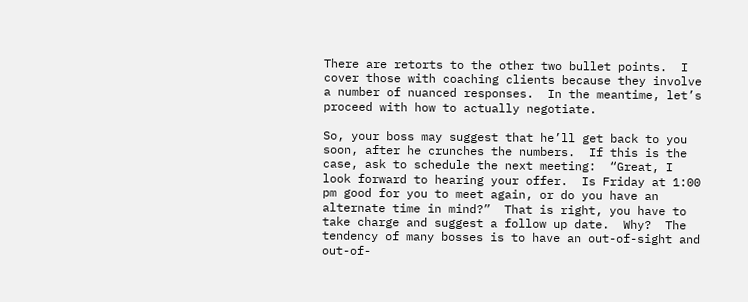There are retorts to the other two bullet points.  I cover those with coaching clients because they involve a number of nuanced responses.  In the meantime, let’s proceed with how to actually negotiate.

So, your boss may suggest that he’ll get back to you soon, after he crunches the numbers.  If this is the case, ask to schedule the next meeting:  “Great, I look forward to hearing your offer.  Is Friday at 1:00 pm good for you to meet again, or do you have an alternate time in mind?”  That is right, you have to take charge and suggest a follow up date.  Why?  The tendency of many bosses is to have an out-of-sight and out-of-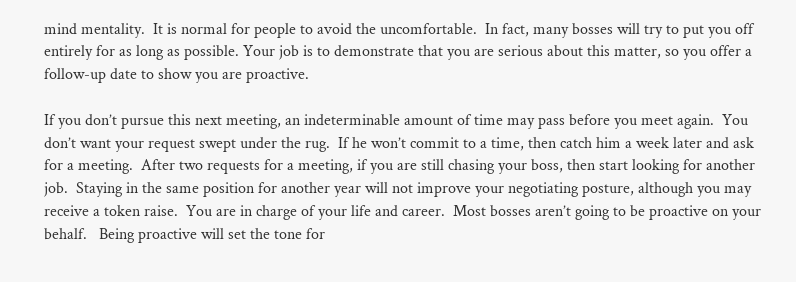mind mentality.  It is normal for people to avoid the uncomfortable.  In fact, many bosses will try to put you off entirely for as long as possible. Your job is to demonstrate that you are serious about this matter, so you offer a follow-up date to show you are proactive.

If you don’t pursue this next meeting, an indeterminable amount of time may pass before you meet again.  You don’t want your request swept under the rug.  If he won’t commit to a time, then catch him a week later and ask for a meeting.  After two requests for a meeting, if you are still chasing your boss, then start looking for another job.  Staying in the same position for another year will not improve your negotiating posture, although you may receive a token raise.  You are in charge of your life and career.  Most bosses aren’t going to be proactive on your behalf.   Being proactive will set the tone for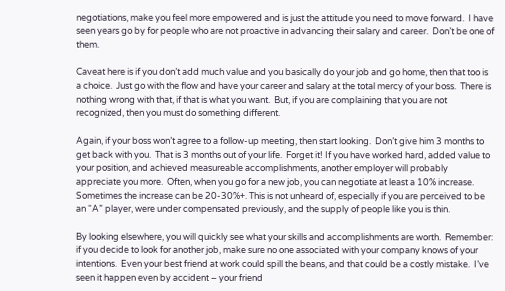negotiations, make you feel more empowered and is just the attitude you need to move forward.  I have seen years go by for people who are not proactive in advancing their salary and career.  Don’t be one of them.

Caveat here is if you don’t add much value and you basically do your job and go home, then that too is a choice.  Just go with the flow and have your career and salary at the total mercy of your boss.  There is nothing wrong with that, if that is what you want.  But, if you are complaining that you are not recognized, then you must do something different.

Again, if your boss won’t agree to a follow-up meeting, then start looking.  Don’t give him 3 months to get back with you.  That is 3 months out of your life.  Forget it! If you have worked hard, added value to your position, and achieved measureable accomplishments, another employer will probably appreciate you more.  Often, when you go for a new job, you can negotiate at least a 10% increase.  Sometimes the increase can be 20-30%+. This is not unheard of, especially if you are perceived to be an “A” player, were under compensated previously, and the supply of people like you is thin.

By looking elsewhere, you will quickly see what your skills and accomplishments are worth.  Remember:  if you decide to look for another job, make sure no one associated with your company knows of your intentions.  Even your best friend at work could spill the beans, and that could be a costly mistake.  I’ve seen it happen even by accident – your friend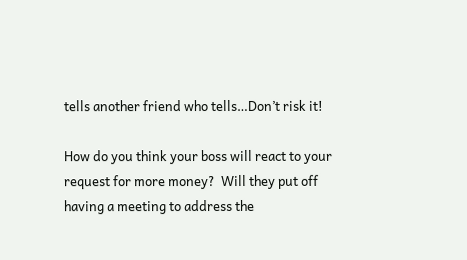tells another friend who tells…Don’t risk it!

How do you think your boss will react to your request for more money?  Will they put off having a meeting to address the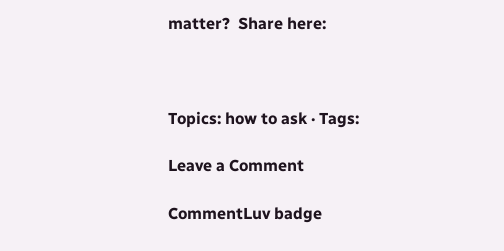matter?  Share here:



Topics: how to ask · Tags:

Leave a Comment

CommentLuv badge